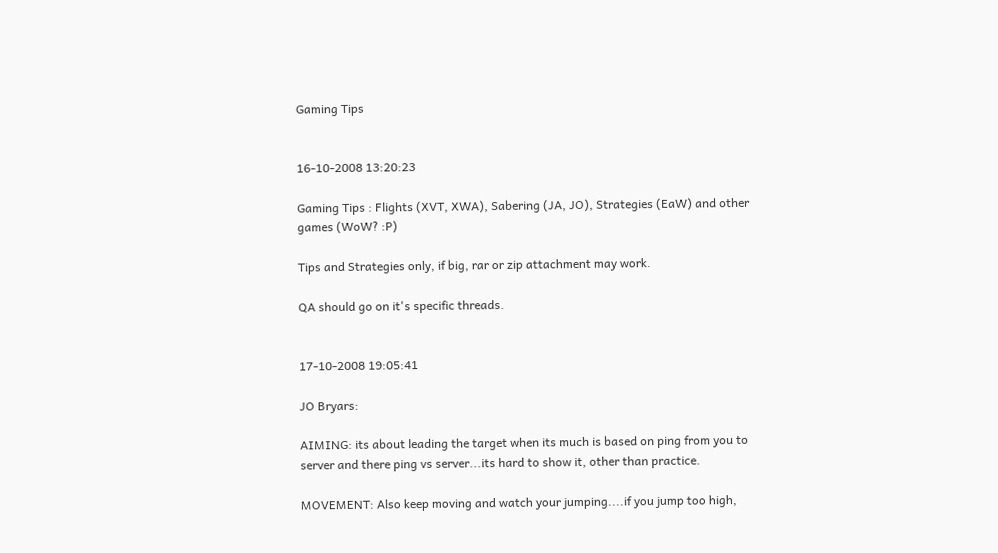Gaming Tips


16-10-2008 13:20:23

Gaming Tips : Flights (XVT, XWA), Sabering (JA, JO), Strategies (EaW) and other games (WoW? :P)

Tips and Strategies only, if big, rar or zip attachment may work.

QA should go on it's specific threads.


17-10-2008 19:05:41

JO Bryars:

AIMING: its about leading the target when its much is based on ping from you to server and there ping vs server...its hard to show it, other than practice.

MOVEMENT: Also keep moving and watch your jumping....if you jump too high,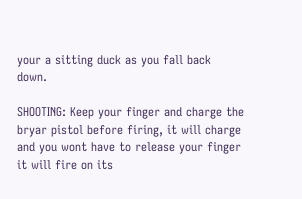your a sitting duck as you fall back down.

SHOOTING: Keep your finger and charge the bryar pistol before firing, it will charge and you wont have to release your finger it will fire on its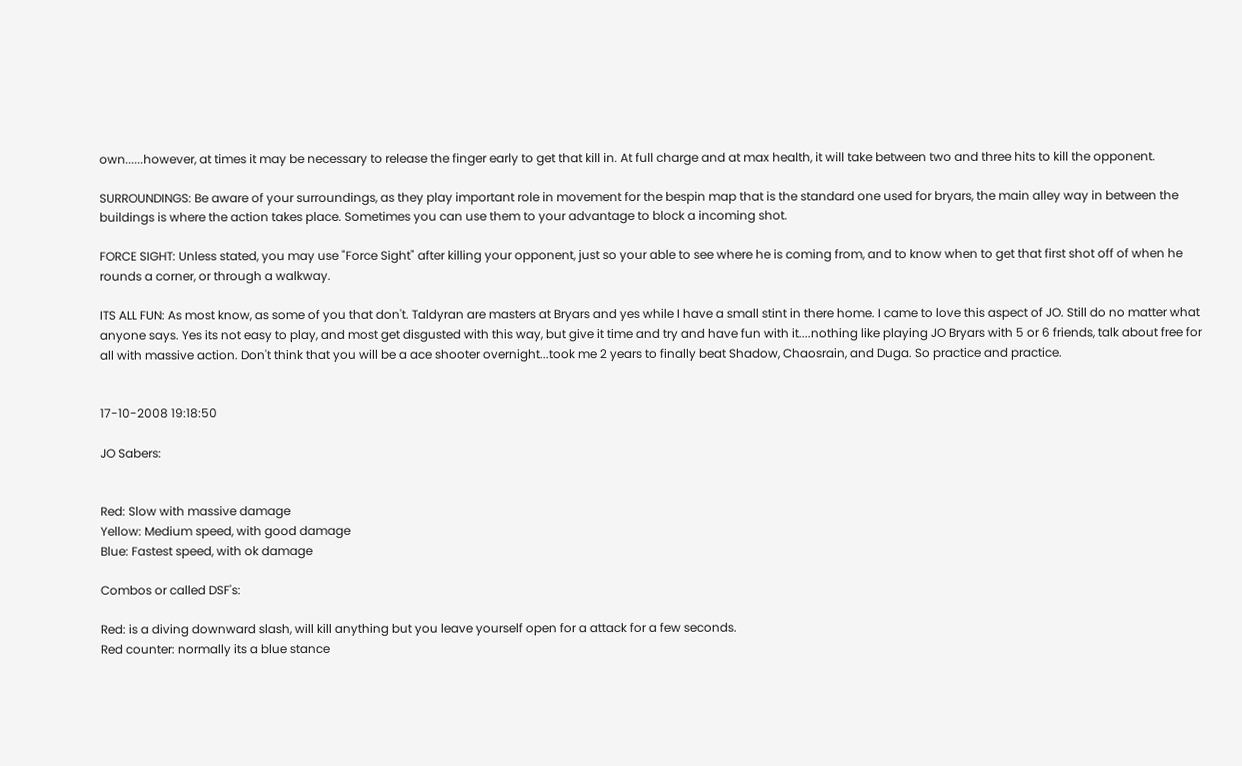own......however, at times it may be necessary to release the finger early to get that kill in. At full charge and at max health, it will take between two and three hits to kill the opponent.

SURROUNDINGS: Be aware of your surroundings, as they play important role in movement for the bespin map that is the standard one used for bryars, the main alley way in between the buildings is where the action takes place. Sometimes you can use them to your advantage to block a incoming shot.

FORCE SIGHT: Unless stated, you may use "Force Sight" after killing your opponent, just so your able to see where he is coming from, and to know when to get that first shot off of when he rounds a corner, or through a walkway.

ITS ALL FUN: As most know, as some of you that don't. Taldyran are masters at Bryars and yes while I have a small stint in there home. I came to love this aspect of JO. Still do no matter what anyone says. Yes its not easy to play, and most get disgusted with this way, but give it time and try and have fun with it....nothing like playing JO Bryars with 5 or 6 friends, talk about free for all with massive action. Don't think that you will be a ace shooter overnight...took me 2 years to finally beat Shadow, Chaosrain, and Duga. So practice and practice.


17-10-2008 19:18:50

JO Sabers:


Red: Slow with massive damage
Yellow: Medium speed, with good damage
Blue: Fastest speed, with ok damage

Combos or called DSF's:

Red: is a diving downward slash, will kill anything but you leave yourself open for a attack for a few seconds.
Red counter: normally its a blue stance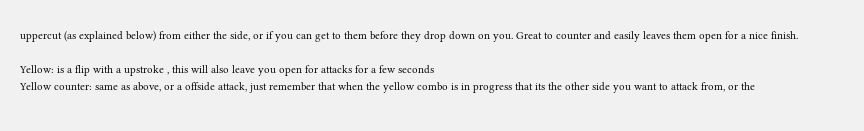uppercut (as explained below) from either the side, or if you can get to them before they drop down on you. Great to counter and easily leaves them open for a nice finish.

Yellow: is a flip with a upstroke , this will also leave you open for attacks for a few seconds
Yellow counter: same as above, or a offside attack, just remember that when the yellow combo is in progress that its the other side you want to attack from, or the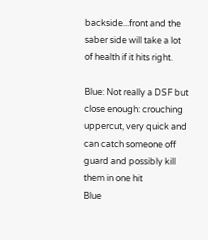backside...front and the saber side will take a lot of health if it hits right.

Blue: Not really a DSF but close enough: crouching uppercut, very quick and can catch someone off guard and possibly kill them in one hit
Blue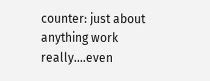counter: just about anything work really....even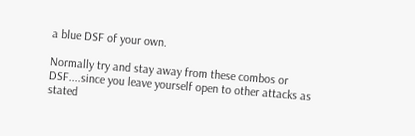a blue DSF of your own.

Normally try and stay away from these combos or DSF....since you leave yourself open to other attacks as stated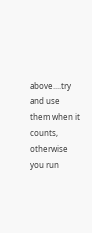above....try and use them when it counts, otherwise you run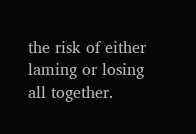the risk of either laming or losing all together.